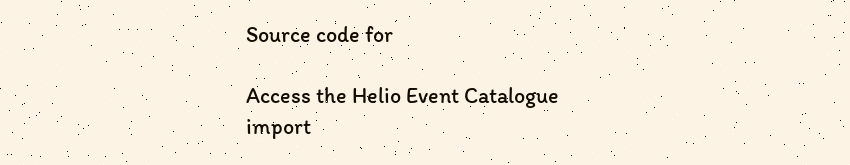Source code for

Access the Helio Event Catalogue
import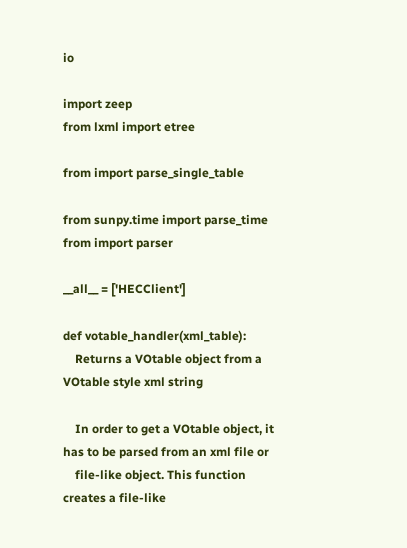io

import zeep
from lxml import etree

from import parse_single_table

from sunpy.time import parse_time
from import parser

__all__ = ['HECClient']

def votable_handler(xml_table):
    Returns a VOtable object from a VOtable style xml string

    In order to get a VOtable object, it has to be parsed from an xml file or
    file-like object. This function creates a file-like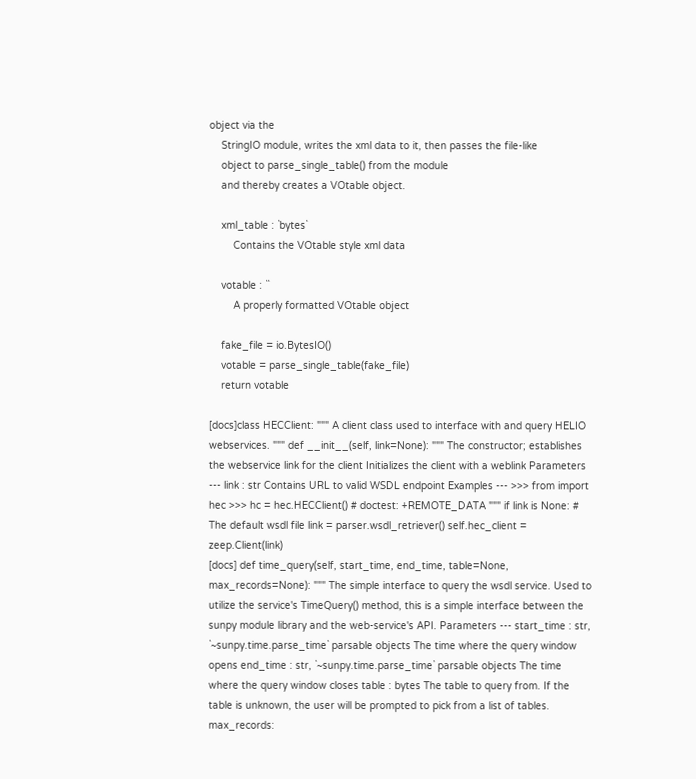object via the
    StringIO module, writes the xml data to it, then passes the file-like
    object to parse_single_table() from the module
    and thereby creates a VOtable object.

    xml_table : `bytes`
        Contains the VOtable style xml data

    votable : ``
        A properly formatted VOtable object

    fake_file = io.BytesIO()
    votable = parse_single_table(fake_file)
    return votable

[docs]class HECClient: """ A client class used to interface with and query HELIO webservices. """ def __init__(self, link=None): """ The constructor; establishes the webservice link for the client Initializes the client with a weblink Parameters --- link : str Contains URL to valid WSDL endpoint Examples --- >>> from import hec >>> hc = hec.HECClient() # doctest: +REMOTE_DATA """ if link is None: # The default wsdl file link = parser.wsdl_retriever() self.hec_client = zeep.Client(link)
[docs] def time_query(self, start_time, end_time, table=None, max_records=None): """ The simple interface to query the wsdl service. Used to utilize the service's TimeQuery() method, this is a simple interface between the sunpy module library and the web-service's API. Parameters --- start_time : str, `~sunpy.time.parse_time` parsable objects The time where the query window opens end_time : str, `~sunpy.time.parse_time` parsable objects The time where the query window closes table : bytes The table to query from. If the table is unknown, the user will be prompted to pick from a list of tables. max_records: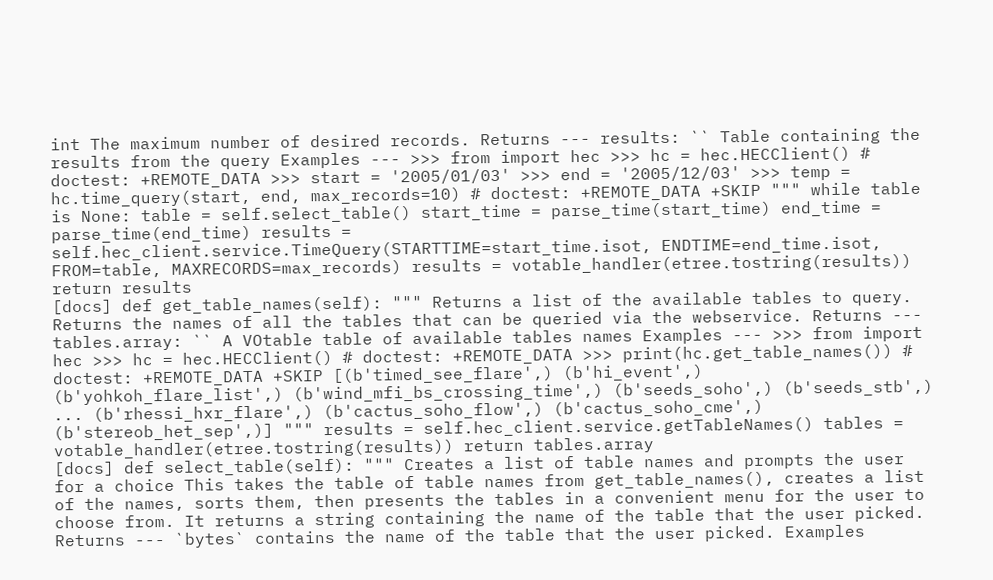int The maximum number of desired records. Returns --- results: `` Table containing the results from the query Examples --- >>> from import hec >>> hc = hec.HECClient() # doctest: +REMOTE_DATA >>> start = '2005/01/03' >>> end = '2005/12/03' >>> temp = hc.time_query(start, end, max_records=10) # doctest: +REMOTE_DATA +SKIP """ while table is None: table = self.select_table() start_time = parse_time(start_time) end_time = parse_time(end_time) results = self.hec_client.service.TimeQuery(STARTTIME=start_time.isot, ENDTIME=end_time.isot, FROM=table, MAXRECORDS=max_records) results = votable_handler(etree.tostring(results)) return results
[docs] def get_table_names(self): """ Returns a list of the available tables to query. Returns the names of all the tables that can be queried via the webservice. Returns --- tables.array: `` A VOtable table of available tables names Examples --- >>> from import hec >>> hc = hec.HECClient() # doctest: +REMOTE_DATA >>> print(hc.get_table_names()) # doctest: +REMOTE_DATA +SKIP [(b'timed_see_flare',) (b'hi_event',) (b'yohkoh_flare_list',) (b'wind_mfi_bs_crossing_time',) (b'seeds_soho',) (b'seeds_stb',) ... (b'rhessi_hxr_flare',) (b'cactus_soho_flow',) (b'cactus_soho_cme',) (b'stereob_het_sep',)] """ results = self.hec_client.service.getTableNames() tables = votable_handler(etree.tostring(results)) return tables.array
[docs] def select_table(self): """ Creates a list of table names and prompts the user for a choice This takes the table of table names from get_table_names(), creates a list of the names, sorts them, then presents the tables in a convenient menu for the user to choose from. It returns a string containing the name of the table that the user picked. Returns --- `bytes` contains the name of the table that the user picked. Examples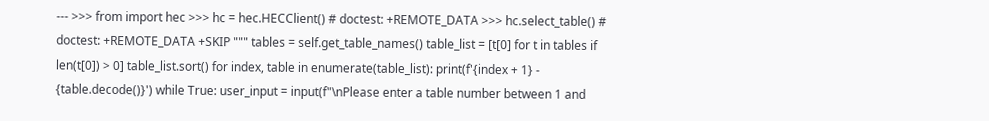--- >>> from import hec >>> hc = hec.HECClient() # doctest: +REMOTE_DATA >>> hc.select_table() # doctest: +REMOTE_DATA +SKIP """ tables = self.get_table_names() table_list = [t[0] for t in tables if len(t[0]) > 0] table_list.sort() for index, table in enumerate(table_list): print(f'{index + 1} - {table.decode()}') while True: user_input = input(f"\nPlease enter a table number between 1 and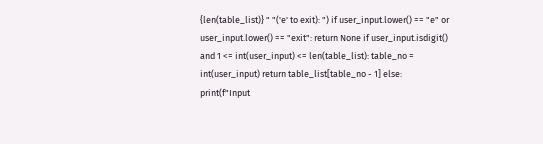{len(table_list)} " "('e' to exit): ") if user_input.lower() == "e" or user_input.lower() == "exit": return None if user_input.isdigit() and 1 <= int(user_input) <= len(table_list): table_no = int(user_input) return table_list[table_no - 1] else: print(f"Input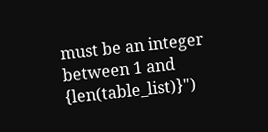must be an integer between 1 and {len(table_list)}")